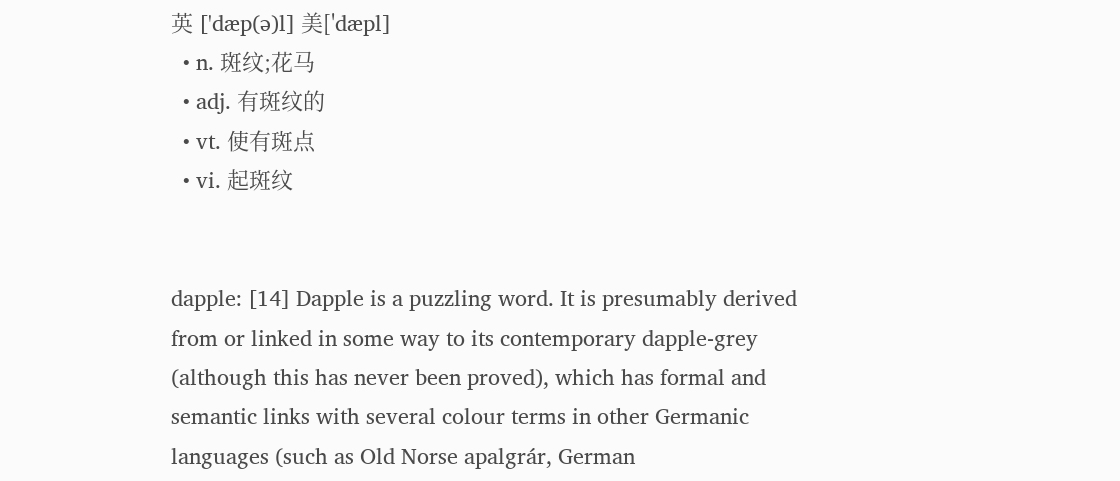英 ['dæp(ə)l] 美['dæpl]
  • n. 斑纹;花马
  • adj. 有斑纹的
  • vt. 使有斑点
  • vi. 起斑纹


dapple: [14] Dapple is a puzzling word. It is presumably derived from or linked in some way to its contemporary dapple-grey (although this has never been proved), which has formal and semantic links with several colour terms in other Germanic languages (such as Old Norse apalgrár, German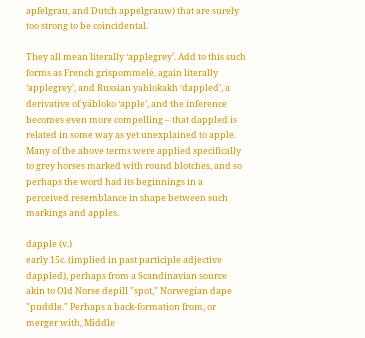apfelgrau, and Dutch appelgrauw) that are surely too strong to be coincidental.

They all mean literally ‘applegrey’. Add to this such forms as French grispommelé, again literally ‘applegrey’, and Russian yablokakh ‘dappled’, a derivative of yábloko ‘apple’, and the inference becomes even more compelling – that dappled is related in some way as yet unexplained to apple. Many of the above terms were applied specifically to grey horses marked with round blotches, and so perhaps the word had its beginnings in a perceived resemblance in shape between such markings and apples.

dapple (v.)
early 15c. (implied in past participle adjective dappled), perhaps from a Scandinavian source akin to Old Norse depill "spot," Norwegian dape "puddle." Perhaps a back-formation from, or merger with, Middle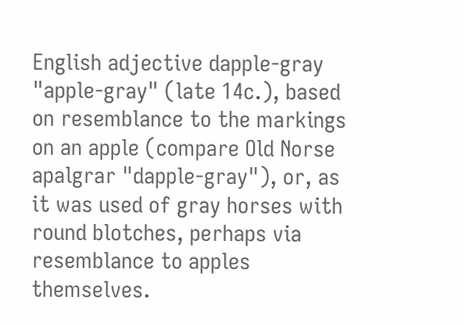English adjective dapple-gray "apple-gray" (late 14c.), based on resemblance to the markings on an apple (compare Old Norse apalgrar "dapple-gray"), or, as it was used of gray horses with round blotches, perhaps via resemblance to apples themselves.